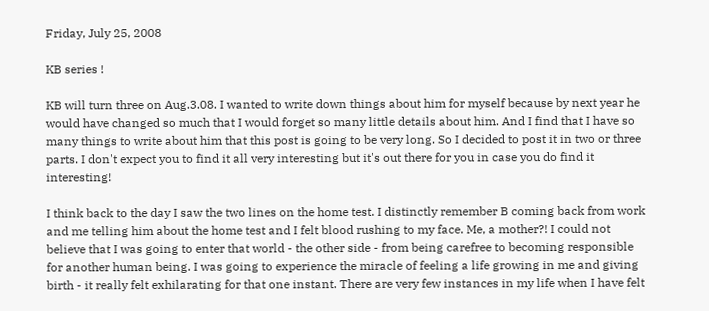Friday, July 25, 2008

KB series !

KB will turn three on Aug.3.08. I wanted to write down things about him for myself because by next year he would have changed so much that I would forget so many little details about him. And I find that I have so many things to write about him that this post is going to be very long. So I decided to post it in two or three parts. I don't expect you to find it all very interesting but it's out there for you in case you do find it interesting!

I think back to the day I saw the two lines on the home test. I distinctly remember B coming back from work and me telling him about the home test and I felt blood rushing to my face. Me, a mother?! I could not believe that I was going to enter that world - the other side - from being carefree to becoming responsible for another human being. I was going to experience the miracle of feeling a life growing in me and giving birth - it really felt exhilarating for that one instant. There are very few instances in my life when I have felt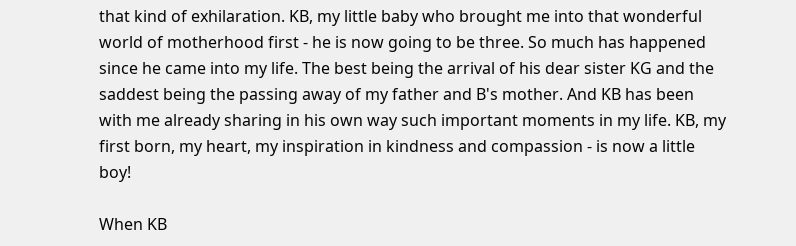that kind of exhilaration. KB, my little baby who brought me into that wonderful world of motherhood first - he is now going to be three. So much has happened since he came into my life. The best being the arrival of his dear sister KG and the saddest being the passing away of my father and B's mother. And KB has been with me already sharing in his own way such important moments in my life. KB, my first born, my heart, my inspiration in kindness and compassion - is now a little boy!

When KB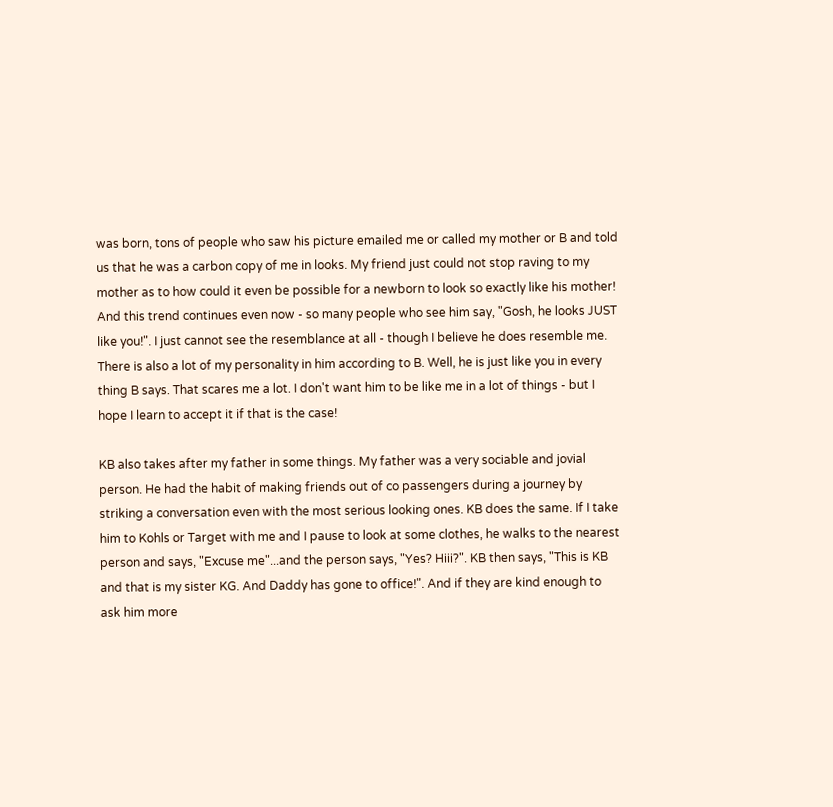was born, tons of people who saw his picture emailed me or called my mother or B and told us that he was a carbon copy of me in looks. My friend just could not stop raving to my mother as to how could it even be possible for a newborn to look so exactly like his mother! And this trend continues even now - so many people who see him say, "Gosh, he looks JUST like you!". I just cannot see the resemblance at all - though I believe he does resemble me. There is also a lot of my personality in him according to B. Well, he is just like you in every thing B says. That scares me a lot. I don't want him to be like me in a lot of things - but I hope I learn to accept it if that is the case!

KB also takes after my father in some things. My father was a very sociable and jovial person. He had the habit of making friends out of co passengers during a journey by striking a conversation even with the most serious looking ones. KB does the same. If I take him to Kohls or Target with me and I pause to look at some clothes, he walks to the nearest person and says, "Excuse me"...and the person says, "Yes? Hiii?". KB then says, "This is KB and that is my sister KG. And Daddy has gone to office!". And if they are kind enough to ask him more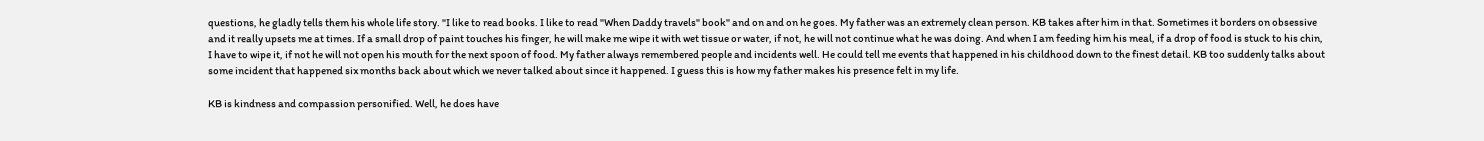questions, he gladly tells them his whole life story. "I like to read books. I like to read "When Daddy travels" book" and on and on he goes. My father was an extremely clean person. KB takes after him in that. Sometimes it borders on obsessive and it really upsets me at times. If a small drop of paint touches his finger, he will make me wipe it with wet tissue or water, if not, he will not continue what he was doing. And when I am feeding him his meal, if a drop of food is stuck to his chin, I have to wipe it, if not he will not open his mouth for the next spoon of food. My father always remembered people and incidents well. He could tell me events that happened in his childhood down to the finest detail. KB too suddenly talks about some incident that happened six months back about which we never talked about since it happened. I guess this is how my father makes his presence felt in my life.

KB is kindness and compassion personified. Well, he does have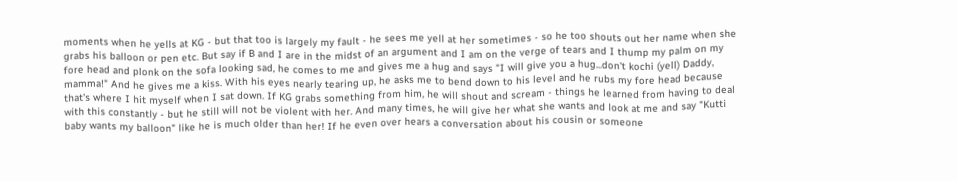moments when he yells at KG - but that too is largely my fault - he sees me yell at her sometimes - so he too shouts out her name when she grabs his balloon or pen etc. But say if B and I are in the midst of an argument and I am on the verge of tears and I thump my palm on my fore head and plonk on the sofa looking sad, he comes to me and gives me a hug and says "I will give you a hug...don't kochi (yell) Daddy, mamma!" And he gives me a kiss. With his eyes nearly tearing up, he asks me to bend down to his level and he rubs my fore head because that's where I hit myself when I sat down. If KG grabs something from him, he will shout and scream - things he learned from having to deal with this constantly - but he still will not be violent with her. And many times, he will give her what she wants and look at me and say "Kutti baby wants my balloon" like he is much older than her! If he even over hears a conversation about his cousin or someone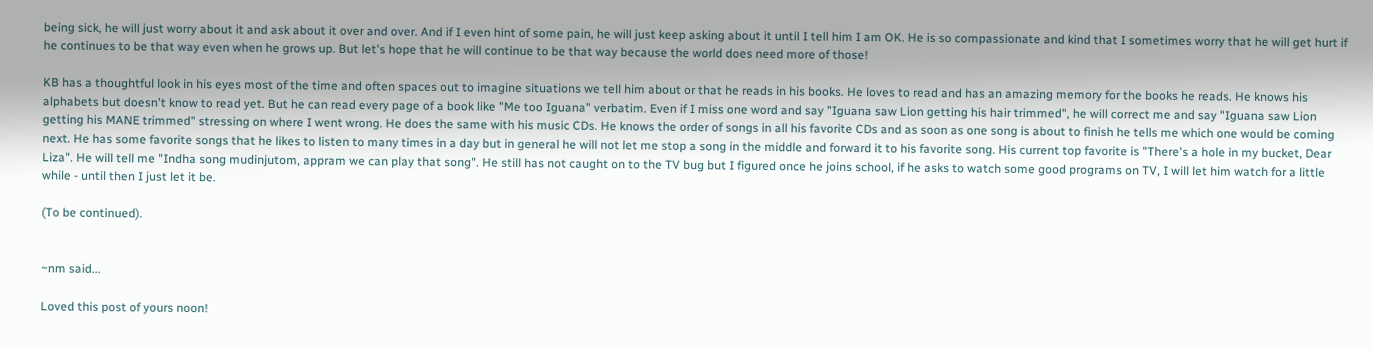being sick, he will just worry about it and ask about it over and over. And if I even hint of some pain, he will just keep asking about it until I tell him I am OK. He is so compassionate and kind that I sometimes worry that he will get hurt if he continues to be that way even when he grows up. But let's hope that he will continue to be that way because the world does need more of those!

KB has a thoughtful look in his eyes most of the time and often spaces out to imagine situations we tell him about or that he reads in his books. He loves to read and has an amazing memory for the books he reads. He knows his alphabets but doesn't know to read yet. But he can read every page of a book like "Me too Iguana" verbatim. Even if I miss one word and say "Iguana saw Lion getting his hair trimmed", he will correct me and say "Iguana saw Lion getting his MANE trimmed" stressing on where I went wrong. He does the same with his music CDs. He knows the order of songs in all his favorite CDs and as soon as one song is about to finish he tells me which one would be coming next. He has some favorite songs that he likes to listen to many times in a day but in general he will not let me stop a song in the middle and forward it to his favorite song. His current top favorite is "There's a hole in my bucket, Dear Liza". He will tell me "Indha song mudinjutom, appram we can play that song". He still has not caught on to the TV bug but I figured once he joins school, if he asks to watch some good programs on TV, I will let him watch for a little while - until then I just let it be.

(To be continued).


~nm said...

Loved this post of yours noon!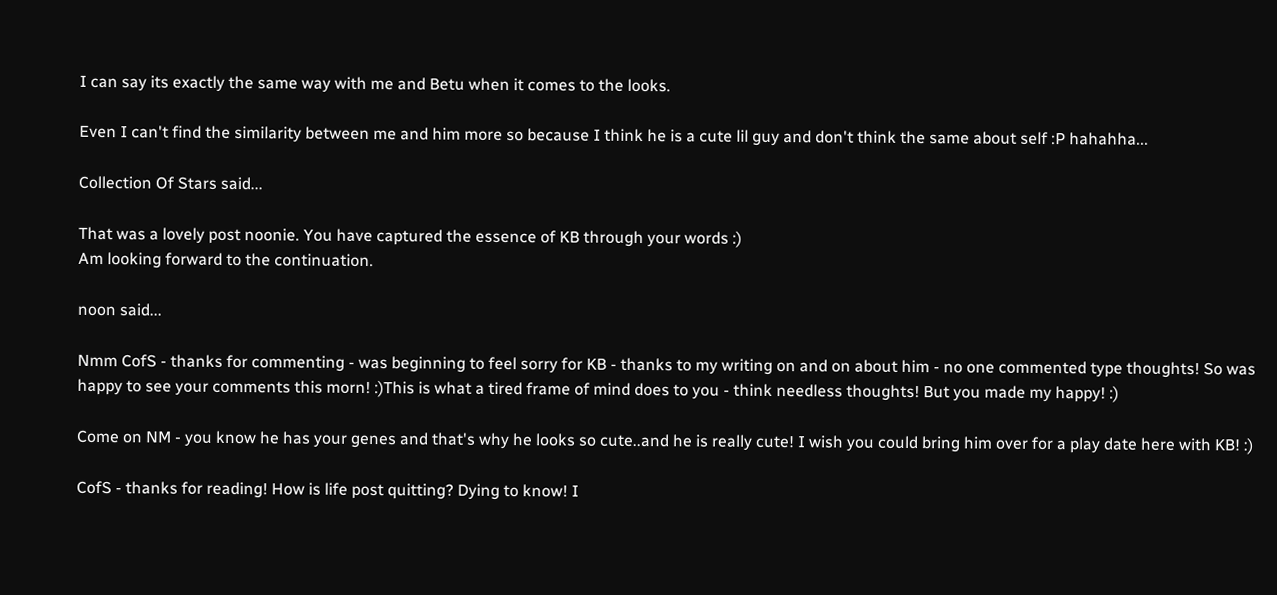I can say its exactly the same way with me and Betu when it comes to the looks.

Even I can't find the similarity between me and him more so because I think he is a cute lil guy and don't think the same about self :P hahahha...

Collection Of Stars said...

That was a lovely post noonie. You have captured the essence of KB through your words :)
Am looking forward to the continuation.

noon said...

Nmm CofS - thanks for commenting - was beginning to feel sorry for KB - thanks to my writing on and on about him - no one commented type thoughts! So was happy to see your comments this morn! :)This is what a tired frame of mind does to you - think needless thoughts! But you made my happy! :)

Come on NM - you know he has your genes and that's why he looks so cute..and he is really cute! I wish you could bring him over for a play date here with KB! :)

CofS - thanks for reading! How is life post quitting? Dying to know! I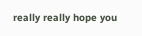really really hope you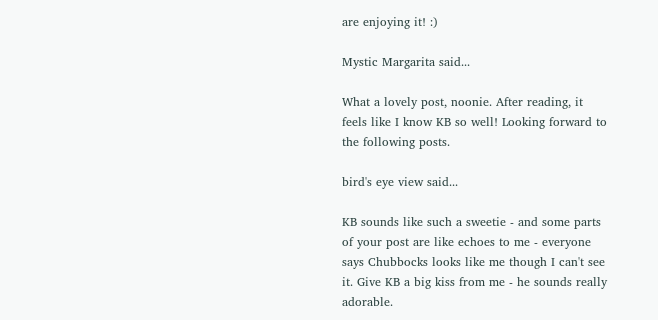are enjoying it! :)

Mystic Margarita said...

What a lovely post, noonie. After reading, it feels like I know KB so well! Looking forward to the following posts.

bird's eye view said...

KB sounds like such a sweetie - and some parts of your post are like echoes to me - everyone says Chubbocks looks like me though I can't see it. Give KB a big kiss from me - he sounds really adorable.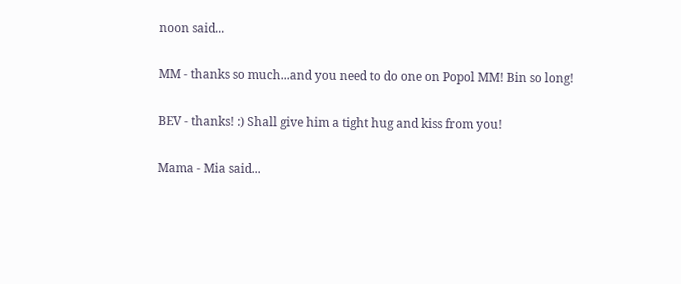noon said...

MM - thanks so much...and you need to do one on Popol MM! Bin so long!

BEV - thanks! :) Shall give him a tight hug and kiss from you!

Mama - Mia said...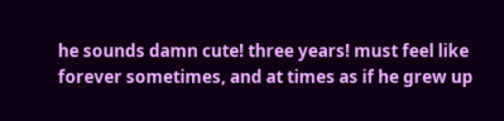he sounds damn cute! three years! must feel like forever sometimes, and at times as if he grew up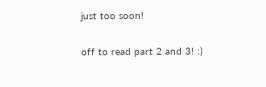just too soon!

off to read part 2 and 3! :)